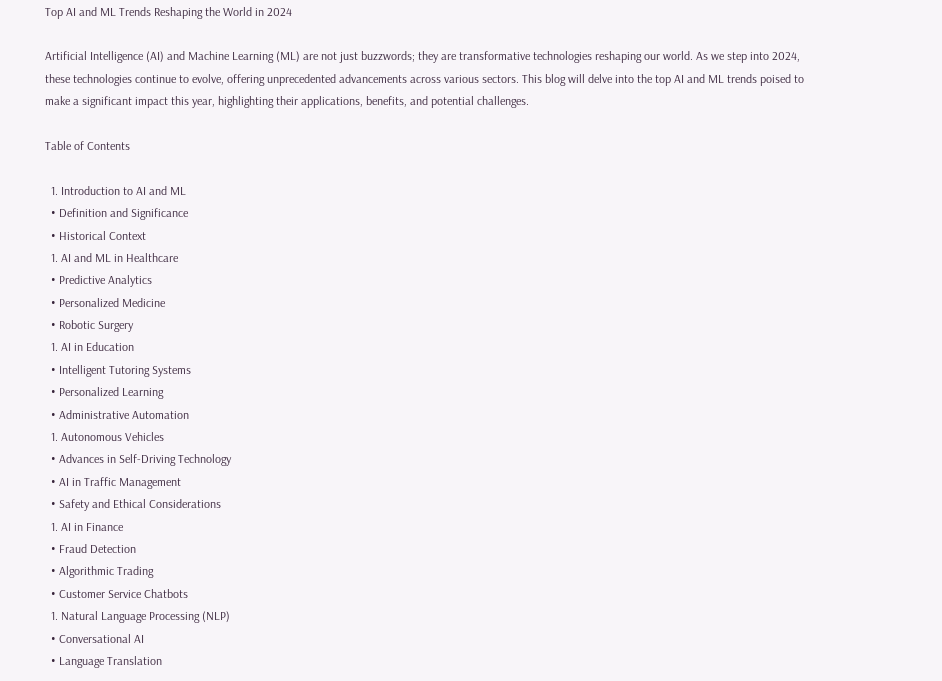Top AI and ML Trends Reshaping the World in 2024

Artificial Intelligence (AI) and Machine Learning (ML) are not just buzzwords; they are transformative technologies reshaping our world. As we step into 2024, these technologies continue to evolve, offering unprecedented advancements across various sectors. This blog will delve into the top AI and ML trends poised to make a significant impact this year, highlighting their applications, benefits, and potential challenges.

Table of Contents

  1. Introduction to AI and ML
  • Definition and Significance
  • Historical Context
  1. AI and ML in Healthcare
  • Predictive Analytics
  • Personalized Medicine
  • Robotic Surgery
  1. AI in Education
  • Intelligent Tutoring Systems
  • Personalized Learning
  • Administrative Automation
  1. Autonomous Vehicles
  • Advances in Self-Driving Technology
  • AI in Traffic Management
  • Safety and Ethical Considerations
  1. AI in Finance
  • Fraud Detection
  • Algorithmic Trading
  • Customer Service Chatbots
  1. Natural Language Processing (NLP)
  • Conversational AI
  • Language Translation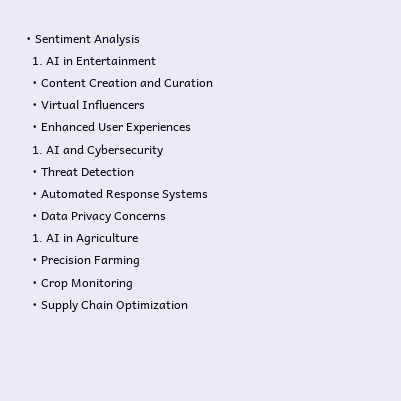• Sentiment Analysis
  1. AI in Entertainment
  • Content Creation and Curation
  • Virtual Influencers
  • Enhanced User Experiences
  1. AI and Cybersecurity
  • Threat Detection
  • Automated Response Systems
  • Data Privacy Concerns
  1. AI in Agriculture
  • Precision Farming
  • Crop Monitoring
  • Supply Chain Optimization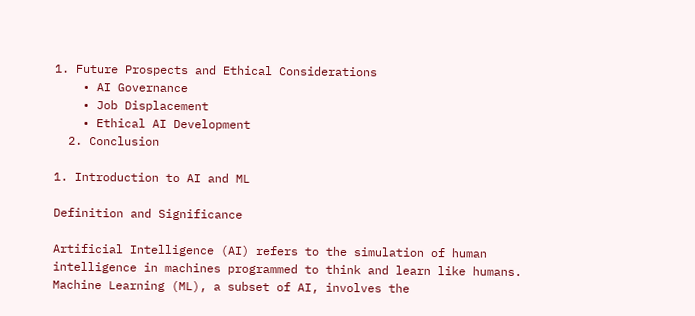1. Future Prospects and Ethical Considerations
    • AI Governance
    • Job Displacement
    • Ethical AI Development
  2. Conclusion

1. Introduction to AI and ML

Definition and Significance

Artificial Intelligence (AI) refers to the simulation of human intelligence in machines programmed to think and learn like humans. Machine Learning (ML), a subset of AI, involves the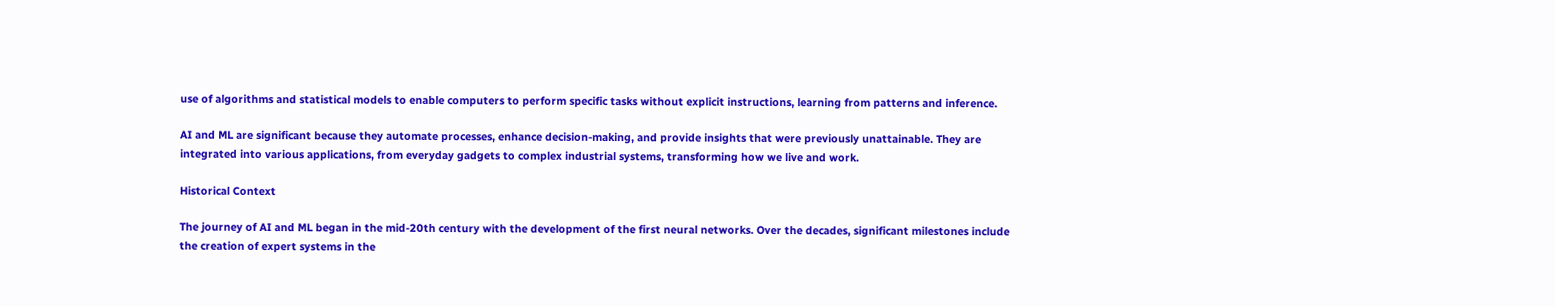use of algorithms and statistical models to enable computers to perform specific tasks without explicit instructions, learning from patterns and inference.

AI and ML are significant because they automate processes, enhance decision-making, and provide insights that were previously unattainable. They are integrated into various applications, from everyday gadgets to complex industrial systems, transforming how we live and work.

Historical Context

The journey of AI and ML began in the mid-20th century with the development of the first neural networks. Over the decades, significant milestones include the creation of expert systems in the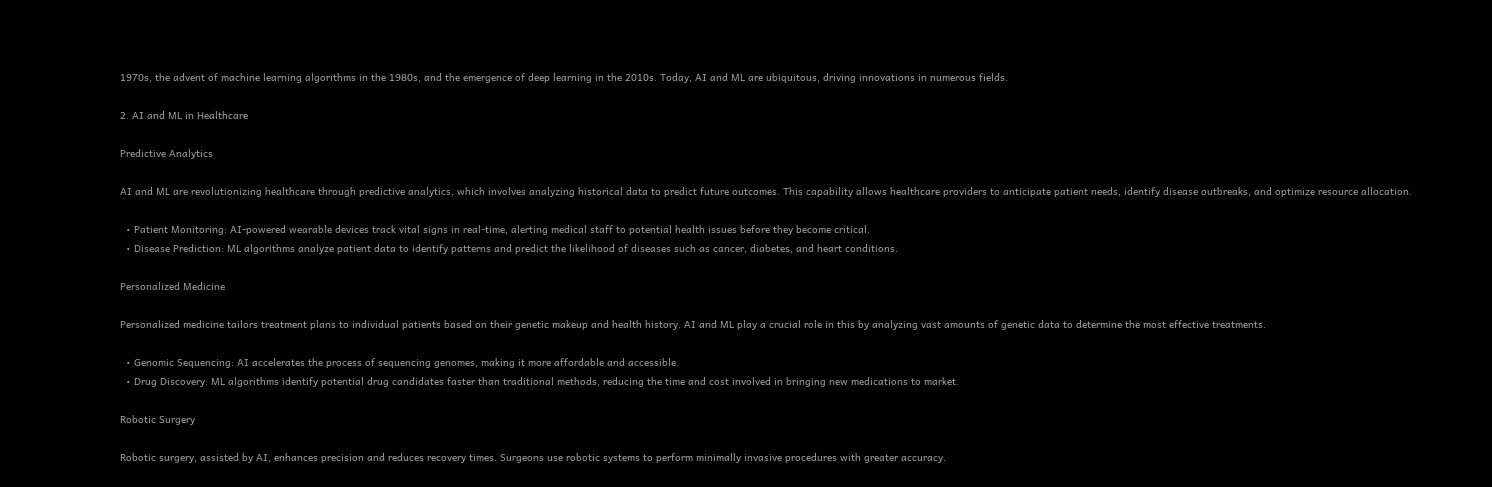1970s, the advent of machine learning algorithms in the 1980s, and the emergence of deep learning in the 2010s. Today, AI and ML are ubiquitous, driving innovations in numerous fields.

2. AI and ML in Healthcare

Predictive Analytics

AI and ML are revolutionizing healthcare through predictive analytics, which involves analyzing historical data to predict future outcomes. This capability allows healthcare providers to anticipate patient needs, identify disease outbreaks, and optimize resource allocation.

  • Patient Monitoring: AI-powered wearable devices track vital signs in real-time, alerting medical staff to potential health issues before they become critical.
  • Disease Prediction: ML algorithms analyze patient data to identify patterns and predict the likelihood of diseases such as cancer, diabetes, and heart conditions.

Personalized Medicine

Personalized medicine tailors treatment plans to individual patients based on their genetic makeup and health history. AI and ML play a crucial role in this by analyzing vast amounts of genetic data to determine the most effective treatments.

  • Genomic Sequencing: AI accelerates the process of sequencing genomes, making it more affordable and accessible.
  • Drug Discovery: ML algorithms identify potential drug candidates faster than traditional methods, reducing the time and cost involved in bringing new medications to market.

Robotic Surgery

Robotic surgery, assisted by AI, enhances precision and reduces recovery times. Surgeons use robotic systems to perform minimally invasive procedures with greater accuracy.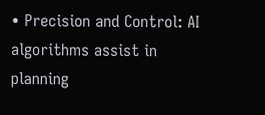• Precision and Control: AI algorithms assist in planning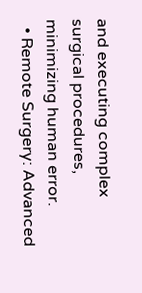and executing complex surgical procedures, minimizing human error.
  • Remote Surgery: Advanced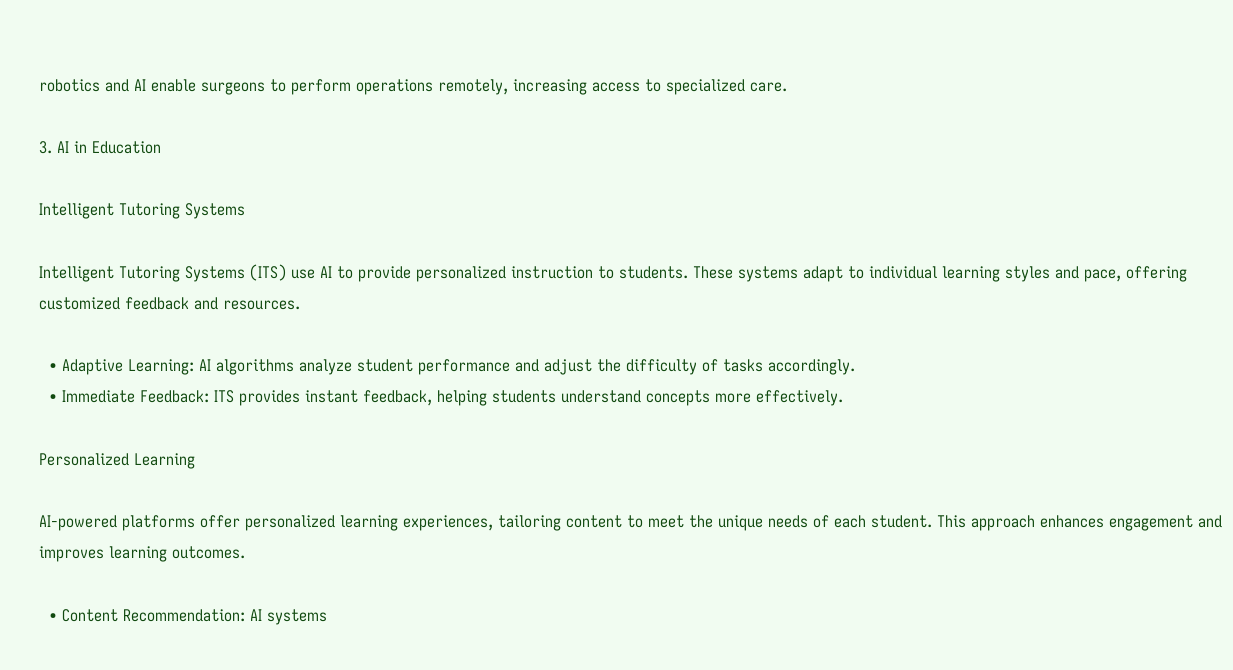robotics and AI enable surgeons to perform operations remotely, increasing access to specialized care.

3. AI in Education

Intelligent Tutoring Systems

Intelligent Tutoring Systems (ITS) use AI to provide personalized instruction to students. These systems adapt to individual learning styles and pace, offering customized feedback and resources.

  • Adaptive Learning: AI algorithms analyze student performance and adjust the difficulty of tasks accordingly.
  • Immediate Feedback: ITS provides instant feedback, helping students understand concepts more effectively.

Personalized Learning

AI-powered platforms offer personalized learning experiences, tailoring content to meet the unique needs of each student. This approach enhances engagement and improves learning outcomes.

  • Content Recommendation: AI systems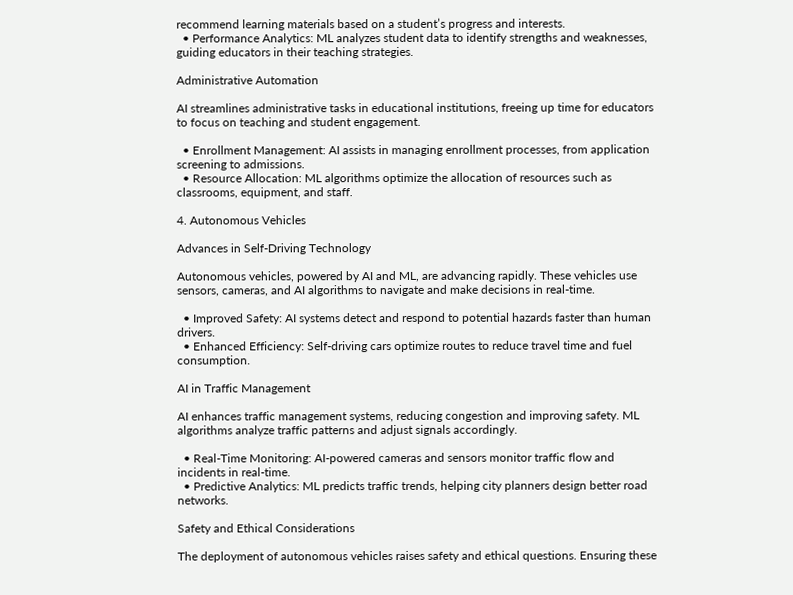recommend learning materials based on a student’s progress and interests.
  • Performance Analytics: ML analyzes student data to identify strengths and weaknesses, guiding educators in their teaching strategies.

Administrative Automation

AI streamlines administrative tasks in educational institutions, freeing up time for educators to focus on teaching and student engagement.

  • Enrollment Management: AI assists in managing enrollment processes, from application screening to admissions.
  • Resource Allocation: ML algorithms optimize the allocation of resources such as classrooms, equipment, and staff.

4. Autonomous Vehicles

Advances in Self-Driving Technology

Autonomous vehicles, powered by AI and ML, are advancing rapidly. These vehicles use sensors, cameras, and AI algorithms to navigate and make decisions in real-time.

  • Improved Safety: AI systems detect and respond to potential hazards faster than human drivers.
  • Enhanced Efficiency: Self-driving cars optimize routes to reduce travel time and fuel consumption.

AI in Traffic Management

AI enhances traffic management systems, reducing congestion and improving safety. ML algorithms analyze traffic patterns and adjust signals accordingly.

  • Real-Time Monitoring: AI-powered cameras and sensors monitor traffic flow and incidents in real-time.
  • Predictive Analytics: ML predicts traffic trends, helping city planners design better road networks.

Safety and Ethical Considerations

The deployment of autonomous vehicles raises safety and ethical questions. Ensuring these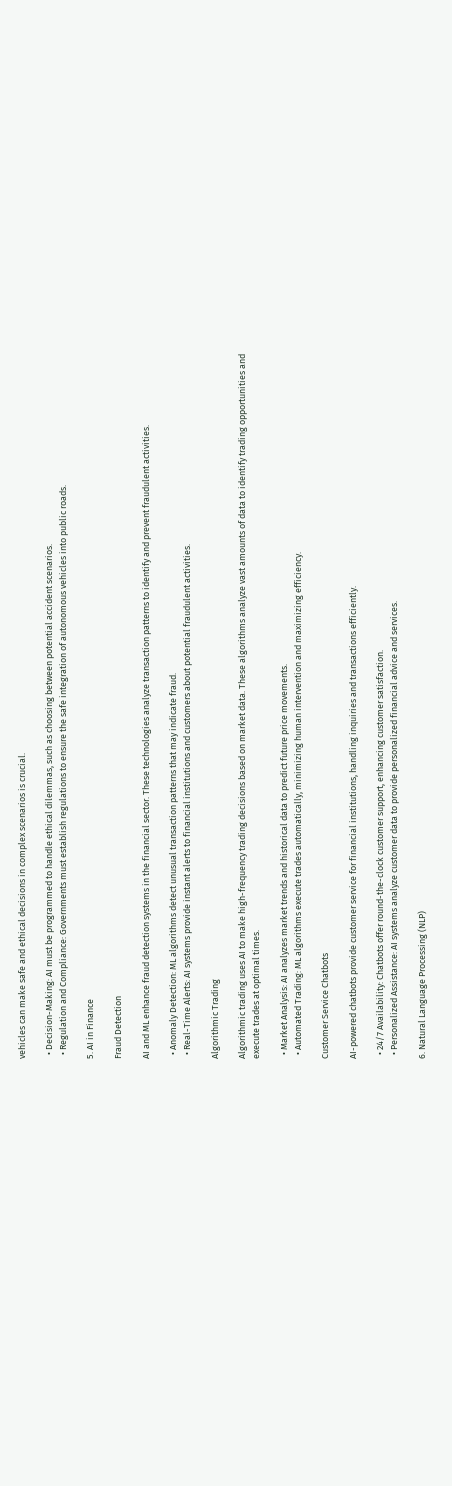vehicles can make safe and ethical decisions in complex scenarios is crucial.

  • Decision-Making: AI must be programmed to handle ethical dilemmas, such as choosing between potential accident scenarios.
  • Regulation and Compliance: Governments must establish regulations to ensure the safe integration of autonomous vehicles into public roads.

5. AI in Finance

Fraud Detection

AI and ML enhance fraud detection systems in the financial sector. These technologies analyze transaction patterns to identify and prevent fraudulent activities.

  • Anomaly Detection: ML algorithms detect unusual transaction patterns that may indicate fraud.
  • Real-Time Alerts: AI systems provide instant alerts to financial institutions and customers about potential fraudulent activities.

Algorithmic Trading

Algorithmic trading uses AI to make high-frequency trading decisions based on market data. These algorithms analyze vast amounts of data to identify trading opportunities and execute trades at optimal times.

  • Market Analysis: AI analyzes market trends and historical data to predict future price movements.
  • Automated Trading: ML algorithms execute trades automatically, minimizing human intervention and maximizing efficiency.

Customer Service Chatbots

AI-powered chatbots provide customer service for financial institutions, handling inquiries and transactions efficiently.

  • 24/7 Availability: Chatbots offer round-the-clock customer support, enhancing customer satisfaction.
  • Personalized Assistance: AI systems analyze customer data to provide personalized financial advice and services.

6. Natural Language Processing (NLP)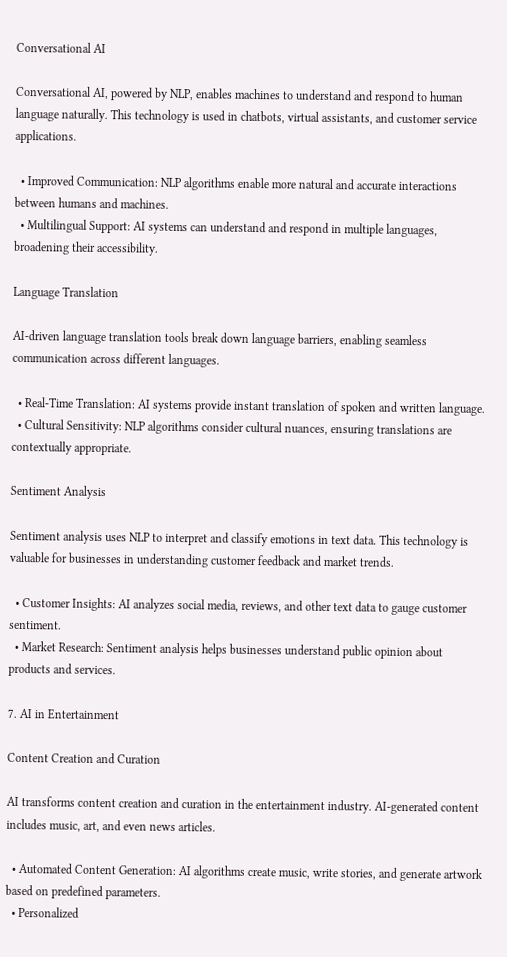Conversational AI

Conversational AI, powered by NLP, enables machines to understand and respond to human language naturally. This technology is used in chatbots, virtual assistants, and customer service applications.

  • Improved Communication: NLP algorithms enable more natural and accurate interactions between humans and machines.
  • Multilingual Support: AI systems can understand and respond in multiple languages, broadening their accessibility.

Language Translation

AI-driven language translation tools break down language barriers, enabling seamless communication across different languages.

  • Real-Time Translation: AI systems provide instant translation of spoken and written language.
  • Cultural Sensitivity: NLP algorithms consider cultural nuances, ensuring translations are contextually appropriate.

Sentiment Analysis

Sentiment analysis uses NLP to interpret and classify emotions in text data. This technology is valuable for businesses in understanding customer feedback and market trends.

  • Customer Insights: AI analyzes social media, reviews, and other text data to gauge customer sentiment.
  • Market Research: Sentiment analysis helps businesses understand public opinion about products and services.

7. AI in Entertainment

Content Creation and Curation

AI transforms content creation and curation in the entertainment industry. AI-generated content includes music, art, and even news articles.

  • Automated Content Generation: AI algorithms create music, write stories, and generate artwork based on predefined parameters.
  • Personalized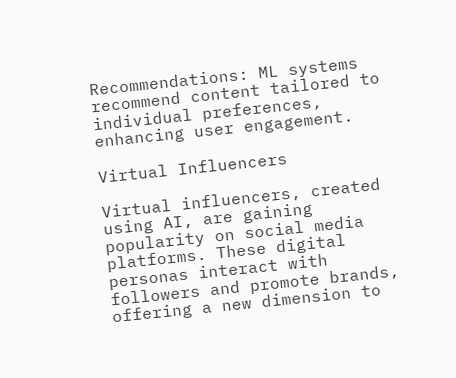Recommendations: ML systems recommend content tailored to individual preferences, enhancing user engagement.

Virtual Influencers

Virtual influencers, created using AI, are gaining popularity on social media platforms. These digital personas interact with followers and promote brands, offering a new dimension to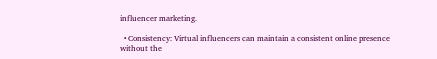influencer marketing.

  • Consistency: Virtual influencers can maintain a consistent online presence without the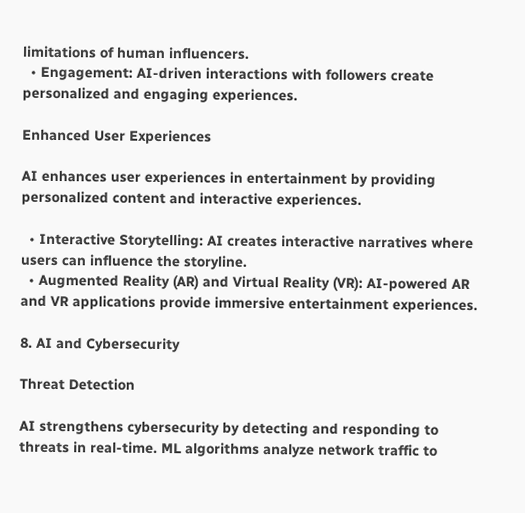limitations of human influencers.
  • Engagement: AI-driven interactions with followers create personalized and engaging experiences.

Enhanced User Experiences

AI enhances user experiences in entertainment by providing personalized content and interactive experiences.

  • Interactive Storytelling: AI creates interactive narratives where users can influence the storyline.
  • Augmented Reality (AR) and Virtual Reality (VR): AI-powered AR and VR applications provide immersive entertainment experiences.

8. AI and Cybersecurity

Threat Detection

AI strengthens cybersecurity by detecting and responding to threats in real-time. ML algorithms analyze network traffic to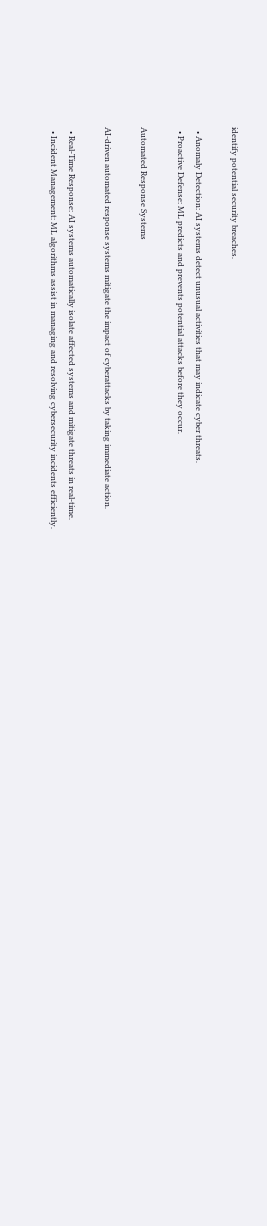identify potential security breaches.

  • Anomaly Detection: AI systems detect unusual activities that may indicate cyber threats.
  • Proactive Defense: ML predicts and prevents potential attacks before they occur.

Automated Response Systems

AI-driven automated response systems mitigate the impact of cyberattacks by taking immediate action.

  • Real-Time Response: AI systems automatically isolate affected systems and mitigate threats in real-time.
  • Incident Management: ML algorithms assist in managing and resolving cybersecurity incidents efficiently.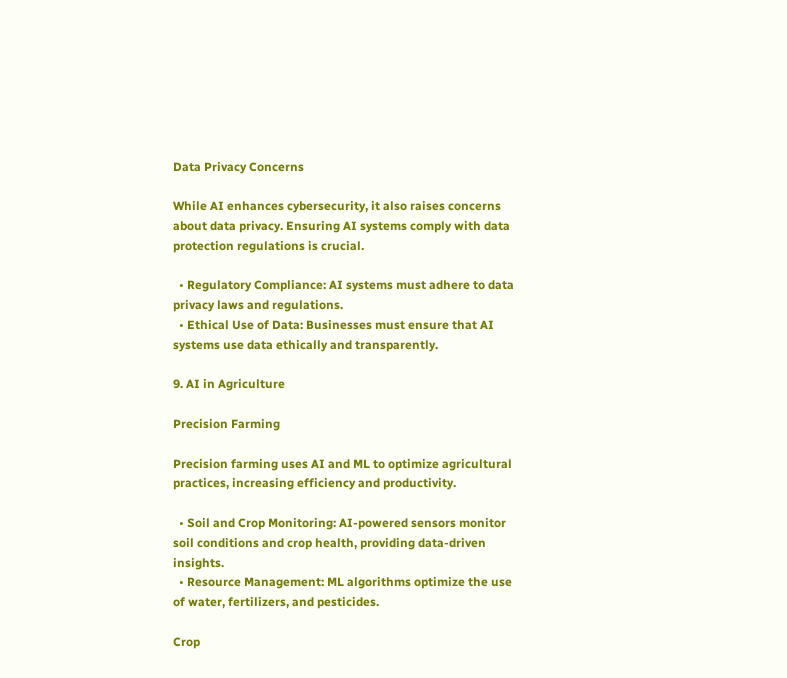Data Privacy Concerns

While AI enhances cybersecurity, it also raises concerns about data privacy. Ensuring AI systems comply with data protection regulations is crucial.

  • Regulatory Compliance: AI systems must adhere to data privacy laws and regulations.
  • Ethical Use of Data: Businesses must ensure that AI systems use data ethically and transparently.

9. AI in Agriculture

Precision Farming

Precision farming uses AI and ML to optimize agricultural practices, increasing efficiency and productivity.

  • Soil and Crop Monitoring: AI-powered sensors monitor soil conditions and crop health, providing data-driven insights.
  • Resource Management: ML algorithms optimize the use of water, fertilizers, and pesticides.

Crop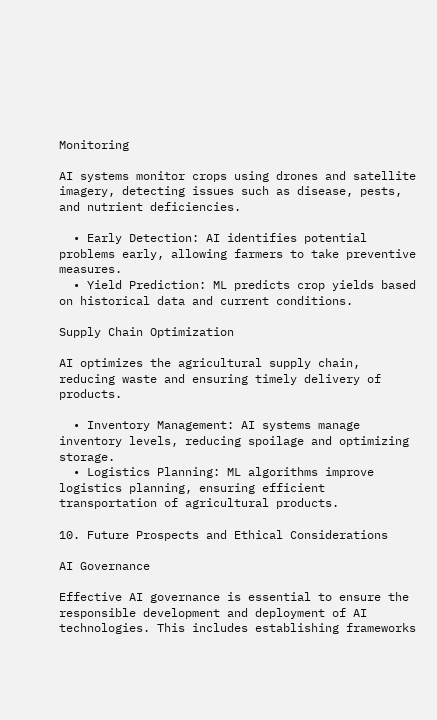Monitoring

AI systems monitor crops using drones and satellite imagery, detecting issues such as disease, pests, and nutrient deficiencies.

  • Early Detection: AI identifies potential problems early, allowing farmers to take preventive measures.
  • Yield Prediction: ML predicts crop yields based on historical data and current conditions.

Supply Chain Optimization

AI optimizes the agricultural supply chain, reducing waste and ensuring timely delivery of products.

  • Inventory Management: AI systems manage inventory levels, reducing spoilage and optimizing storage.
  • Logistics Planning: ML algorithms improve logistics planning, ensuring efficient transportation of agricultural products.

10. Future Prospects and Ethical Considerations

AI Governance

Effective AI governance is essential to ensure the responsible development and deployment of AI technologies. This includes establishing frameworks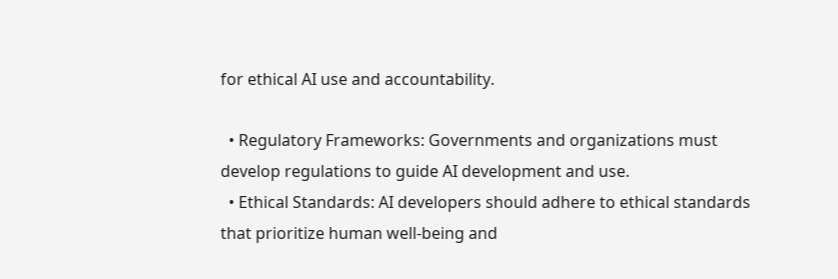for ethical AI use and accountability.

  • Regulatory Frameworks: Governments and organizations must develop regulations to guide AI development and use.
  • Ethical Standards: AI developers should adhere to ethical standards that prioritize human well-being and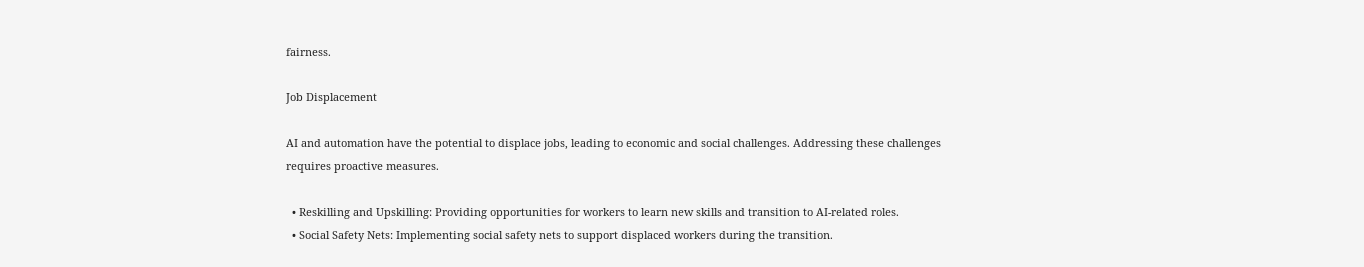fairness.

Job Displacement

AI and automation have the potential to displace jobs, leading to economic and social challenges. Addressing these challenges requires proactive measures.

  • Reskilling and Upskilling: Providing opportunities for workers to learn new skills and transition to AI-related roles.
  • Social Safety Nets: Implementing social safety nets to support displaced workers during the transition.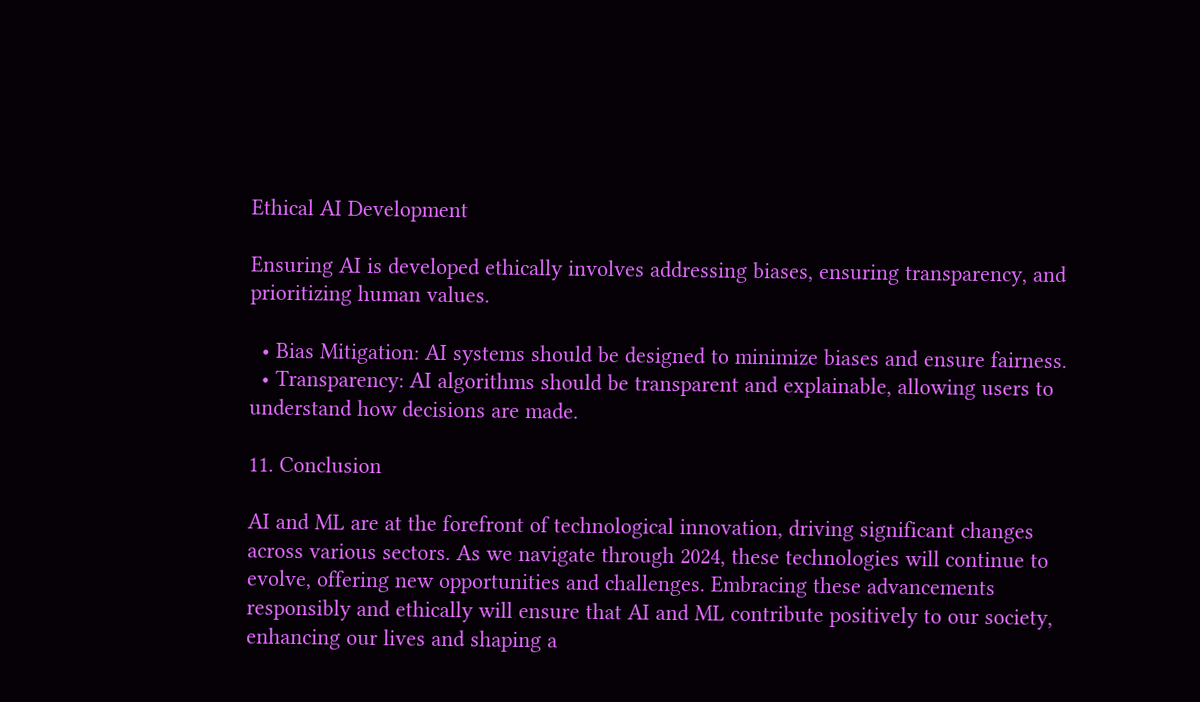Ethical AI Development

Ensuring AI is developed ethically involves addressing biases, ensuring transparency, and prioritizing human values.

  • Bias Mitigation: AI systems should be designed to minimize biases and ensure fairness.
  • Transparency: AI algorithms should be transparent and explainable, allowing users to understand how decisions are made.

11. Conclusion

AI and ML are at the forefront of technological innovation, driving significant changes across various sectors. As we navigate through 2024, these technologies will continue to evolve, offering new opportunities and challenges. Embracing these advancements responsibly and ethically will ensure that AI and ML contribute positively to our society, enhancing our lives and shaping a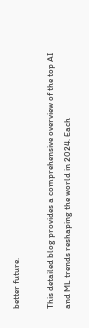better future.

This detailed blog provides a comprehensive overview of the top AI and ML trends reshaping the world in 2024. Each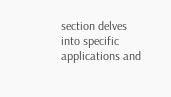section delves into specific applications and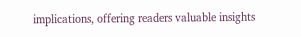implications, offering readers valuable insights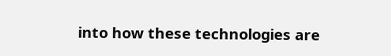into how these technologies are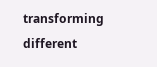transforming different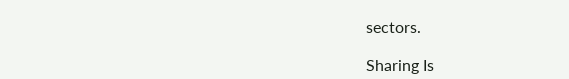sectors.

Sharing Is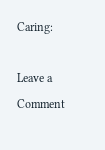Caring:

Leave a Comment